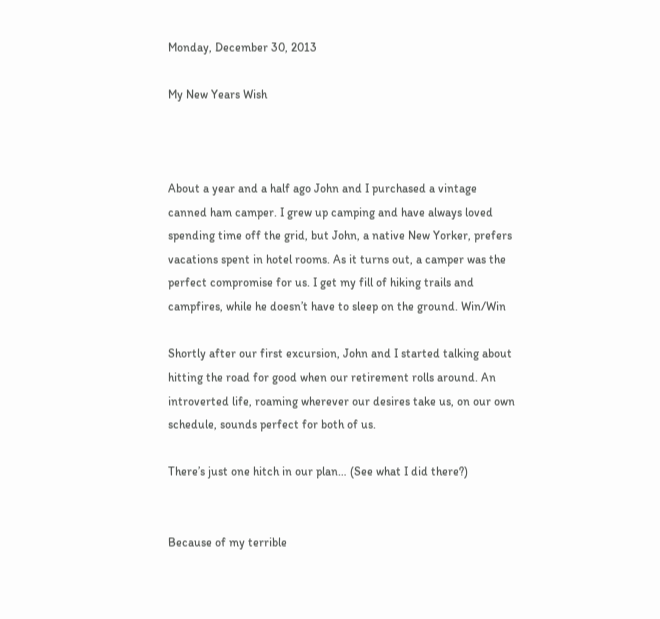Monday, December 30, 2013

My New Years Wish



About a year and a half ago John and I purchased a vintage canned ham camper. I grew up camping and have always loved spending time off the grid, but John, a native New Yorker, prefers vacations spent in hotel rooms. As it turns out, a camper was the perfect compromise for us. I get my fill of hiking trails and campfires, while he doesn’t have to sleep on the ground. Win/Win

Shortly after our first excursion, John and I started talking about hitting the road for good when our retirement rolls around. An introverted life, roaming wherever our desires take us, on our own schedule, sounds perfect for both of us.

There’s just one hitch in our plan… (See what I did there?)


Because of my terrible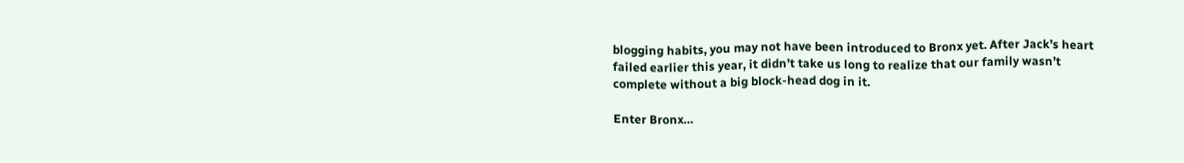blogging habits, you may not have been introduced to Bronx yet. After Jack’s heart failed earlier this year, it didn’t take us long to realize that our family wasn’t complete without a big block-head dog in it.

Enter Bronx…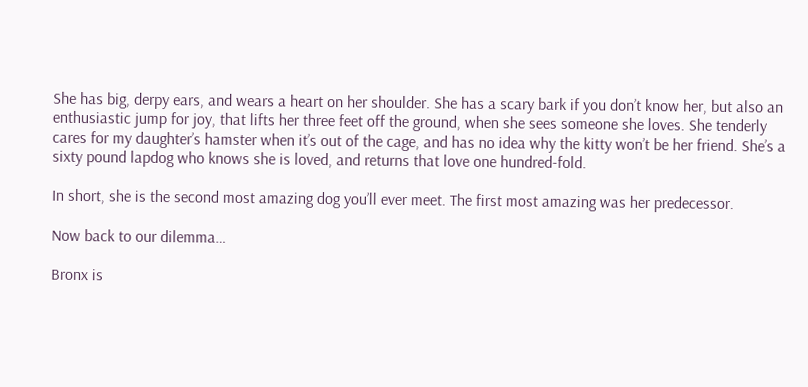She has big, derpy ears, and wears a heart on her shoulder. She has a scary bark if you don’t know her, but also an enthusiastic jump for joy, that lifts her three feet off the ground, when she sees someone she loves. She tenderly cares for my daughter’s hamster when it’s out of the cage, and has no idea why the kitty won’t be her friend. She’s a sixty pound lapdog who knows she is loved, and returns that love one hundred-fold.

In short, she is the second most amazing dog you’ll ever meet. The first most amazing was her predecessor.

Now back to our dilemma…

Bronx is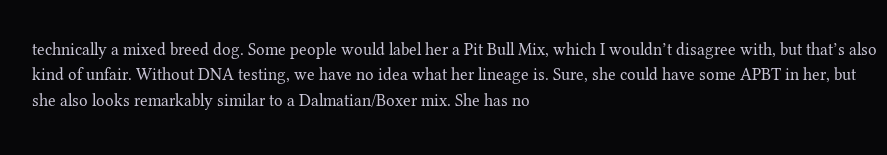technically a mixed breed dog. Some people would label her a Pit Bull Mix, which I wouldn’t disagree with, but that’s also kind of unfair. Without DNA testing, we have no idea what her lineage is. Sure, she could have some APBT in her, but she also looks remarkably similar to a Dalmatian/Boxer mix. She has no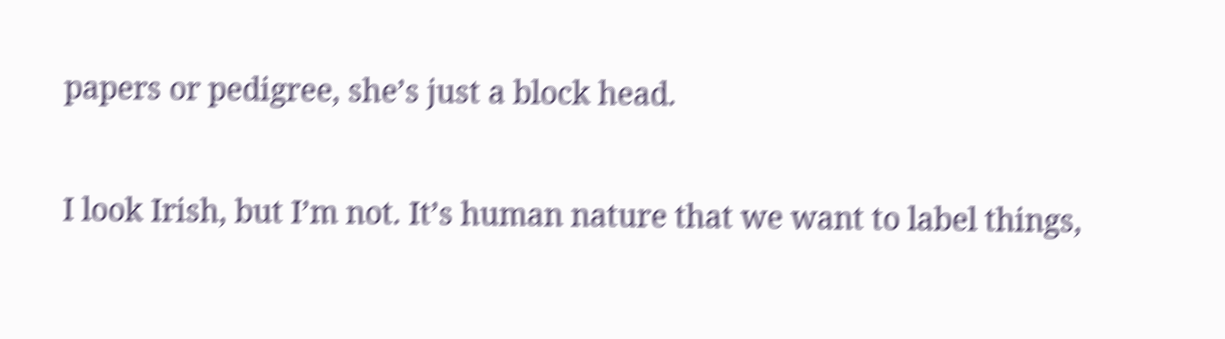papers or pedigree, she’s just a block head.

I look Irish, but I’m not. It’s human nature that we want to label things,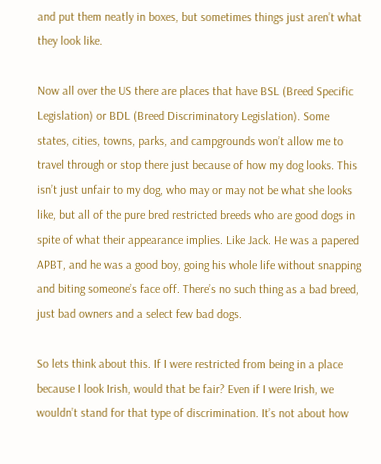and put them neatly in boxes, but sometimes things just aren’t what they look like.

Now all over the US there are places that have BSL (Breed Specific Legislation) or BDL (Breed Discriminatory Legislation). Some states, cities, towns, parks, and campgrounds won’t allow me to travel through or stop there just because of how my dog looks. This isn’t just unfair to my dog, who may or may not be what she looks like, but all of the pure bred restricted breeds who are good dogs in spite of what their appearance implies. Like Jack. He was a papered APBT, and he was a good boy, going his whole life without snapping and biting someone’s face off. There’s no such thing as a bad breed, just bad owners and a select few bad dogs.

So lets think about this. If I were restricted from being in a place because I look Irish, would that be fair? Even if I were Irish, we wouldn’t stand for that type of discrimination. It’s not about how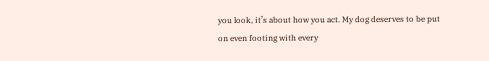you look, it’s about how you act. My dog deserves to be put on even footing with every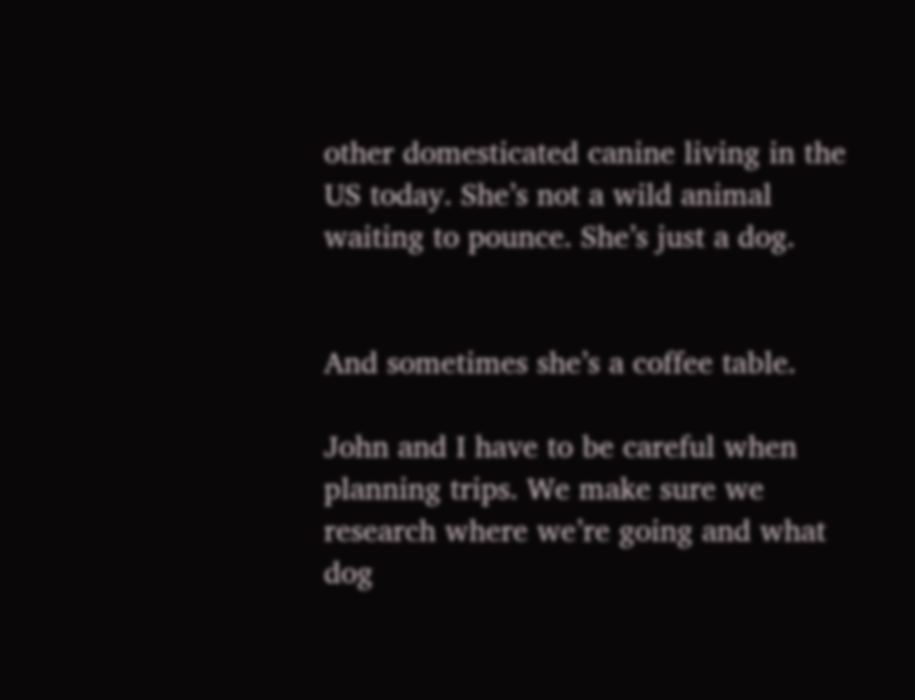other domesticated canine living in the US today. She’s not a wild animal waiting to pounce. She’s just a dog.


And sometimes she’s a coffee table.

John and I have to be careful when planning trips. We make sure we research where we’re going and what dog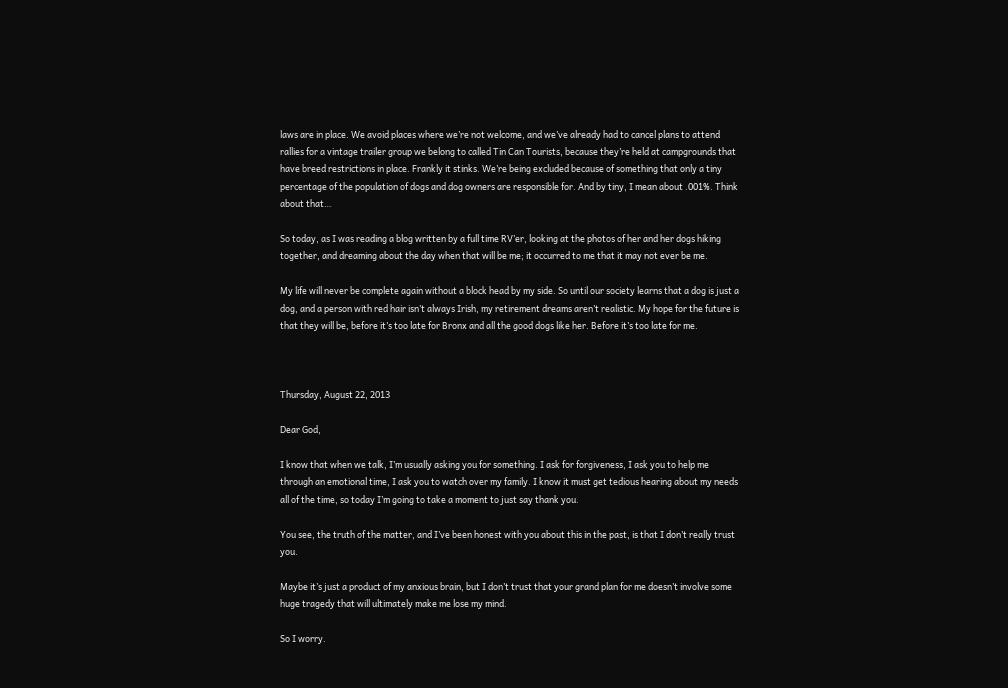laws are in place. We avoid places where we’re not welcome, and we’ve already had to cancel plans to attend rallies for a vintage trailer group we belong to called Tin Can Tourists, because they’re held at campgrounds that have breed restrictions in place. Frankly it stinks. We’re being excluded because of something that only a tiny percentage of the population of dogs and dog owners are responsible for. And by tiny, I mean about .001%. Think about that…

So today, as I was reading a blog written by a full time RV’er, looking at the photos of her and her dogs hiking together, and dreaming about the day when that will be me; it occurred to me that it may not ever be me.

My life will never be complete again without a block head by my side. So until our society learns that a dog is just a dog, and a person with red hair isn’t always Irish, my retirement dreams aren’t realistic. My hope for the future is that they will be, before it’s too late for Bronx and all the good dogs like her. Before it’s too late for me.



Thursday, August 22, 2013

Dear God,

I know that when we talk, I’m usually asking you for something. I ask for forgiveness, I ask you to help me through an emotional time, I ask you to watch over my family. I know it must get tedious hearing about my needs all of the time, so today I’m going to take a moment to just say thank you.

You see, the truth of the matter, and I’ve been honest with you about this in the past, is that I don’t really trust you.

Maybe it’s just a product of my anxious brain, but I don’t trust that your grand plan for me doesn’t involve some huge tragedy that will ultimately make me lose my mind.

So I worry.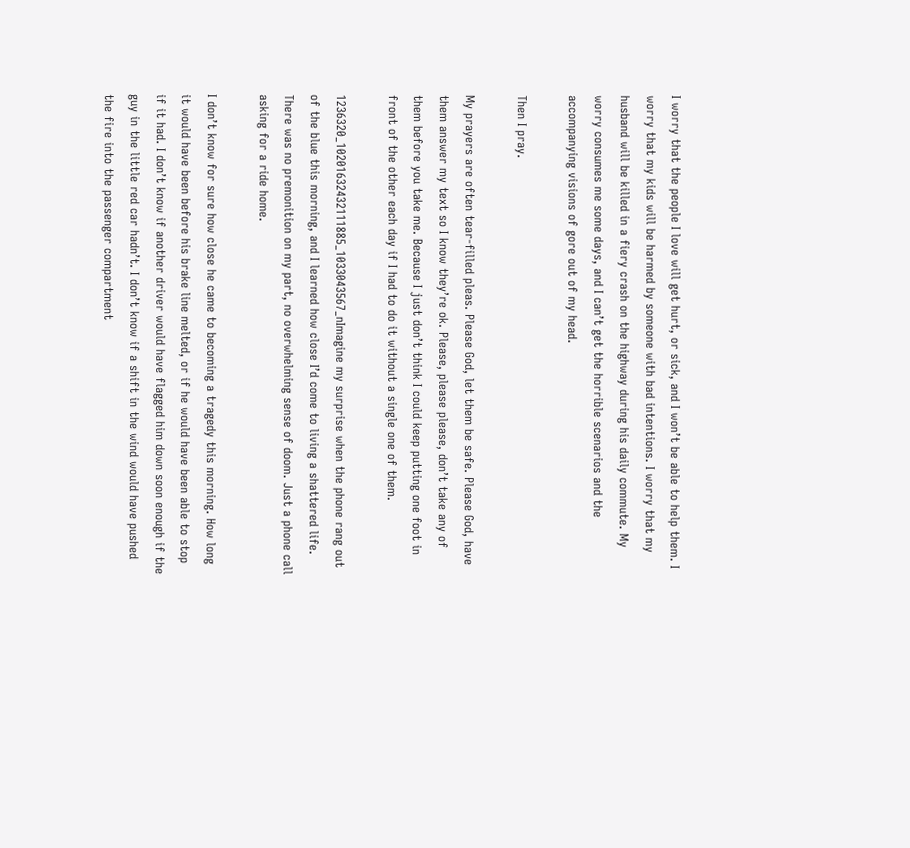I worry that the people I love will get hurt, or sick, and I won’t be able to help them. I worry that my kids will be harmed by someone with bad intentions. I worry that my husband will be killed in a fiery crash on the highway during his daily commute. My worry consumes me some days, and I can’t get the horrible scenarios and the accompanying visions of gore out of my head.

Then I pray.

My prayers are often tear-filled pleas. Please God, let them be safe. Please God, have them answer my text so I know they’re ok. Please, please please, don’t take any of them before you take me. Because I just don’t think I could keep putting one foot in front of the other each day if I had to do it without a single one of them.

1236320_10201632432111885_1033043567_nImagine my surprise when the phone rang out of the blue this morning, and I learned how close I’d come to living a shattered life. There was no premonition on my part, no overwhelming sense of doom. Just a phone call asking for a ride home.

I don’t know for sure how close he came to becoming a tragedy this morning. How long it would have been before his brake line melted, or if he would have been able to stop if it had. I don’t know if another driver would have flagged him down soon enough if the guy in the little red car hadn’t. I don’t know if a shift in the wind would have pushed the fire into the passenger compartment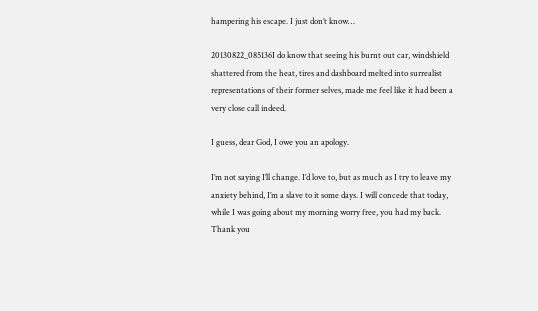hampering his escape. I just don’t know…

20130822_085136I do know that seeing his burnt out car, windshield shattered from the heat, tires and dashboard melted into surrealist representations of their former selves, made me feel like it had been a very close call indeed.

I guess, dear God, I owe you an apology.

I’m not saying I’ll change. I’d love to, but as much as I try to leave my anxiety behind, I’m a slave to it some days. I will concede that today, while I was going about my morning worry free, you had my back. Thank you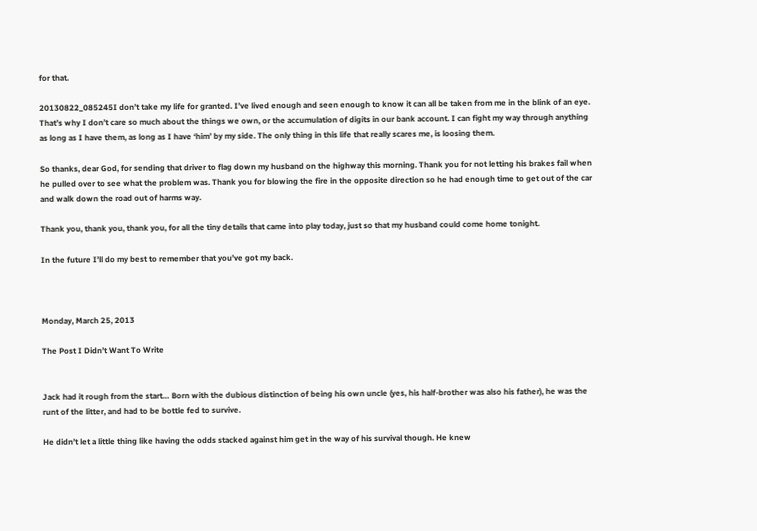for that.

20130822_085245I don’t take my life for granted. I’ve lived enough and seen enough to know it can all be taken from me in the blink of an eye. That’s why I don’t care so much about the things we own, or the accumulation of digits in our bank account. I can fight my way through anything as long as I have them, as long as I have ‘him’ by my side. The only thing in this life that really scares me, is loosing them.

So thanks, dear God, for sending that driver to flag down my husband on the highway this morning. Thank you for not letting his brakes fail when he pulled over to see what the problem was. Thank you for blowing the fire in the opposite direction so he had enough time to get out of the car and walk down the road out of harms way.

Thank you, thank you, thank you, for all the tiny details that came into play today, just so that my husband could come home tonight.

In the future I’ll do my best to remember that you’ve got my back.



Monday, March 25, 2013

The Post I Didn’t Want To Write


Jack had it rough from the start… Born with the dubious distinction of being his own uncle (yes, his half-brother was also his father), he was the runt of the litter, and had to be bottle fed to survive.

He didn’t let a little thing like having the odds stacked against him get in the way of his survival though. He knew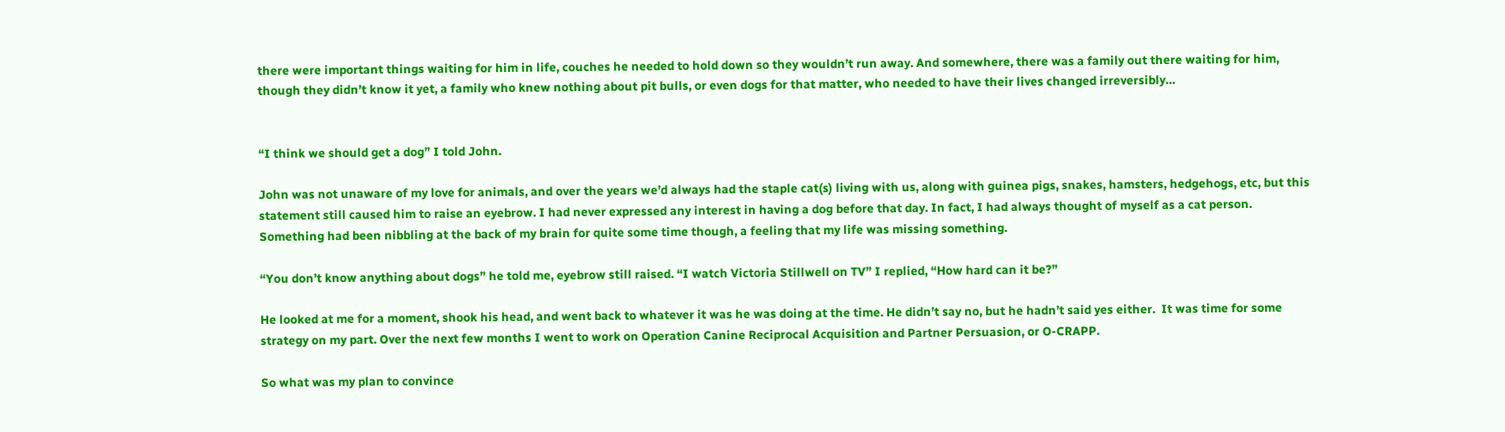there were important things waiting for him in life, couches he needed to hold down so they wouldn’t run away. And somewhere, there was a family out there waiting for him, though they didn’t know it yet, a family who knew nothing about pit bulls, or even dogs for that matter, who needed to have their lives changed irreversibly…


“I think we should get a dog” I told John.

John was not unaware of my love for animals, and over the years we’d always had the staple cat(s) living with us, along with guinea pigs, snakes, hamsters, hedgehogs, etc, but this statement still caused him to raise an eyebrow. I had never expressed any interest in having a dog before that day. In fact, I had always thought of myself as a cat person. Something had been nibbling at the back of my brain for quite some time though, a feeling that my life was missing something.

“You don’t know anything about dogs” he told me, eyebrow still raised. “I watch Victoria Stillwell on TV” I replied, “How hard can it be?”

He looked at me for a moment, shook his head, and went back to whatever it was he was doing at the time. He didn’t say no, but he hadn’t said yes either.  It was time for some strategy on my part. Over the next few months I went to work on Operation Canine Reciprocal Acquisition and Partner Persuasion, or O-CRAPP.

So what was my plan to convince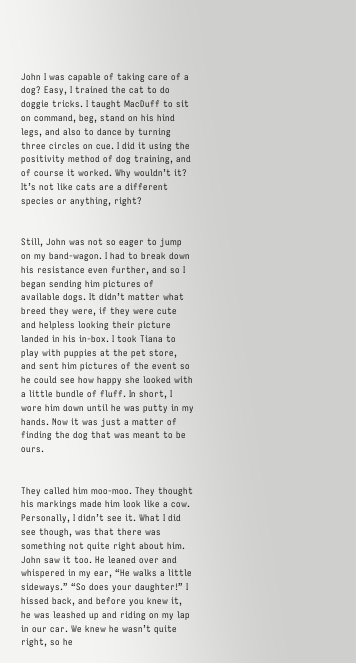John I was capable of taking care of a dog? Easy, I trained the cat to do doggie tricks. I taught MacDuff to sit on command, beg, stand on his hind legs, and also to dance by turning three circles on cue. I did it using the positivity method of dog training, and of course it worked. Why wouldn’t it? It’s not like cats are a different species or anything, right?


Still, John was not so eager to jump on my band-wagon. I had to break down his resistance even further, and so I began sending him pictures of available dogs. It didn’t matter what breed they were, if they were cute and helpless looking their picture landed in his in-box. I took Tiana to play with puppies at the pet store, and sent him pictures of the event so he could see how happy she looked with a little bundle of fluff. In short, I wore him down until he was putty in my hands. Now it was just a matter of finding the dog that was meant to be ours.


They called him moo-moo. They thought his markings made him look like a cow. Personally, I didn’t see it. What I did see though, was that there was something not quite right about him. John saw it too. He leaned over and whispered in my ear, “He walks a little sideways.” “So does your daughter!” I hissed back, and before you knew it, he was leashed up and riding on my lap in our car. We knew he wasn’t quite right, so he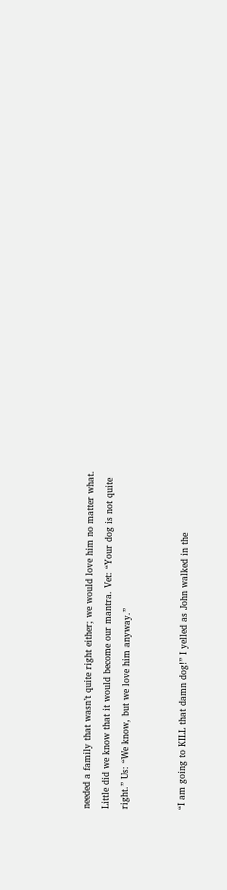needed a family that wasn’t quite right either; we would love him no matter what. Little did we know that it would become our mantra. Vet: “Your dog is not quite right.” Us: “We know, but we love him anyway.”


“I am going to KILL that damn dog!” I yelled as John walked in the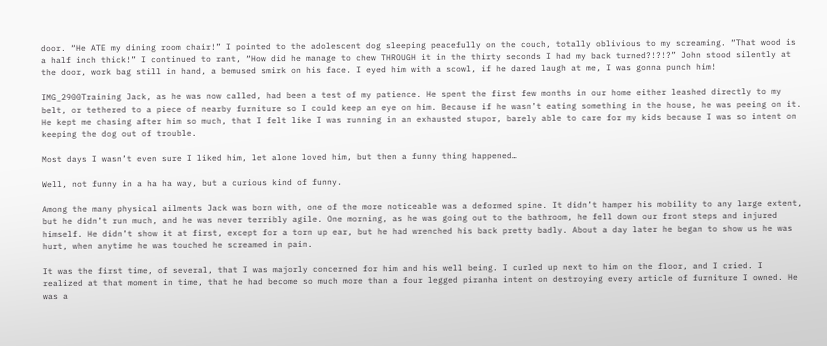door. “He ATE my dining room chair!” I pointed to the adolescent dog sleeping peacefully on the couch, totally oblivious to my screaming. “That wood is a half inch thick!” I continued to rant, “How did he manage to chew THROUGH it in the thirty seconds I had my back turned?!?!?” John stood silently at the door, work bag still in hand, a bemused smirk on his face. I eyed him with a scowl, if he dared laugh at me, I was gonna punch him!

IMG_2900Training Jack, as he was now called, had been a test of my patience. He spent the first few months in our home either leashed directly to my belt, or tethered to a piece of nearby furniture so I could keep an eye on him. Because if he wasn’t eating something in the house, he was peeing on it. He kept me chasing after him so much, that I felt like I was running in an exhausted stupor, barely able to care for my kids because I was so intent on keeping the dog out of trouble.

Most days I wasn’t even sure I liked him, let alone loved him, but then a funny thing happened…

Well, not funny in a ha ha way, but a curious kind of funny.

Among the many physical ailments Jack was born with, one of the more noticeable was a deformed spine. It didn’t hamper his mobility to any large extent, but he didn’t run much, and he was never terribly agile. One morning, as he was going out to the bathroom, he fell down our front steps and injured himself. He didn’t show it at first, except for a torn up ear, but he had wrenched his back pretty badly. About a day later he began to show us he was hurt, when anytime he was touched he screamed in pain.

It was the first time, of several, that I was majorly concerned for him and his well being. I curled up next to him on the floor, and I cried. I realized at that moment in time, that he had become so much more than a four legged piranha intent on destroying every article of furniture I owned. He was a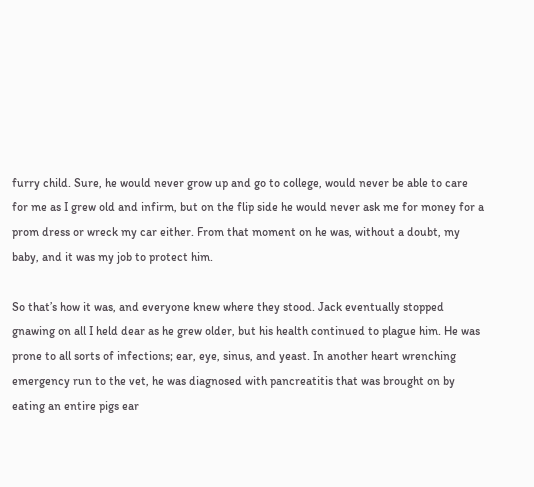furry child. Sure, he would never grow up and go to college, would never be able to care for me as I grew old and infirm, but on the flip side he would never ask me for money for a prom dress or wreck my car either. From that moment on he was, without a doubt, my baby, and it was my job to protect him.

So that’s how it was, and everyone knew where they stood. Jack eventually stopped gnawing on all I held dear as he grew older, but his health continued to plague him. He was prone to all sorts of infections; ear, eye, sinus, and yeast. In another heart wrenching emergency run to the vet, he was diagnosed with pancreatitis that was brought on by eating an entire pigs ear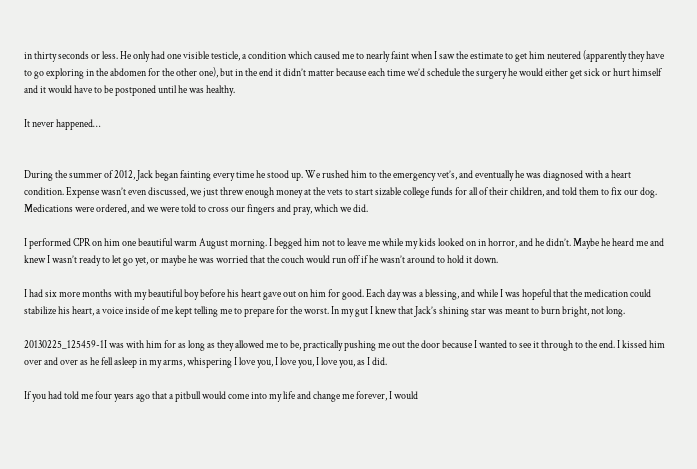in thirty seconds or less. He only had one visible testicle, a condition which caused me to nearly faint when I saw the estimate to get him neutered (apparently they have to go exploring in the abdomen for the other one), but in the end it didn’t matter because each time we’d schedule the surgery he would either get sick or hurt himself and it would have to be postponed until he was healthy.

It never happened…


During the summer of 2012, Jack began fainting every time he stood up. We rushed him to the emergency vet’s, and eventually he was diagnosed with a heart condition. Expense wasn’t even discussed, we just threw enough money at the vets to start sizable college funds for all of their children, and told them to fix our dog. Medications were ordered, and we were told to cross our fingers and pray, which we did.

I performed CPR on him one beautiful warm August morning. I begged him not to leave me while my kids looked on in horror, and he didn’t. Maybe he heard me and knew I wasn’t ready to let go yet, or maybe he was worried that the couch would run off if he wasn’t around to hold it down.

I had six more months with my beautiful boy before his heart gave out on him for good. Each day was a blessing, and while I was hopeful that the medication could stabilize his heart, a voice inside of me kept telling me to prepare for the worst. In my gut I knew that Jack’s shining star was meant to burn bright, not long.

20130225_125459-1I was with him for as long as they allowed me to be, practically pushing me out the door because I wanted to see it through to the end. I kissed him over and over as he fell asleep in my arms, whispering I love you, I love you, I love you, as I did.

If you had told me four years ago that a pitbull would come into my life and change me forever, I would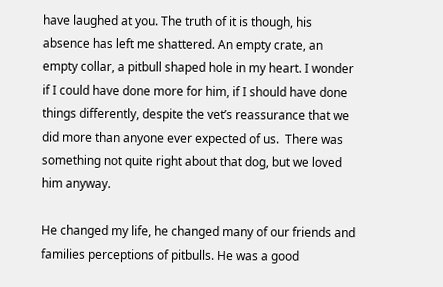have laughed at you. The truth of it is though, his absence has left me shattered. An empty crate, an empty collar, a pitbull shaped hole in my heart. I wonder if I could have done more for him, if I should have done things differently, despite the vet’s reassurance that we did more than anyone ever expected of us.  There was something not quite right about that dog, but we loved him anyway.

He changed my life, he changed many of our friends and families perceptions of pitbulls. He was a good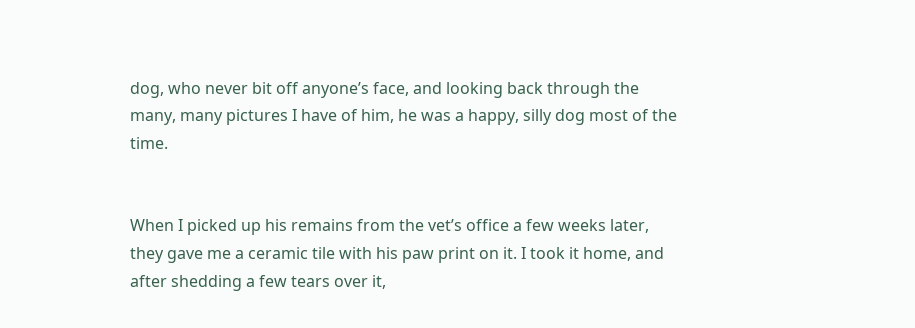dog, who never bit off anyone’s face, and looking back through the many, many pictures I have of him, he was a happy, silly dog most of the time.


When I picked up his remains from the vet’s office a few weeks later, they gave me a ceramic tile with his paw print on it. I took it home, and after shedding a few tears over it,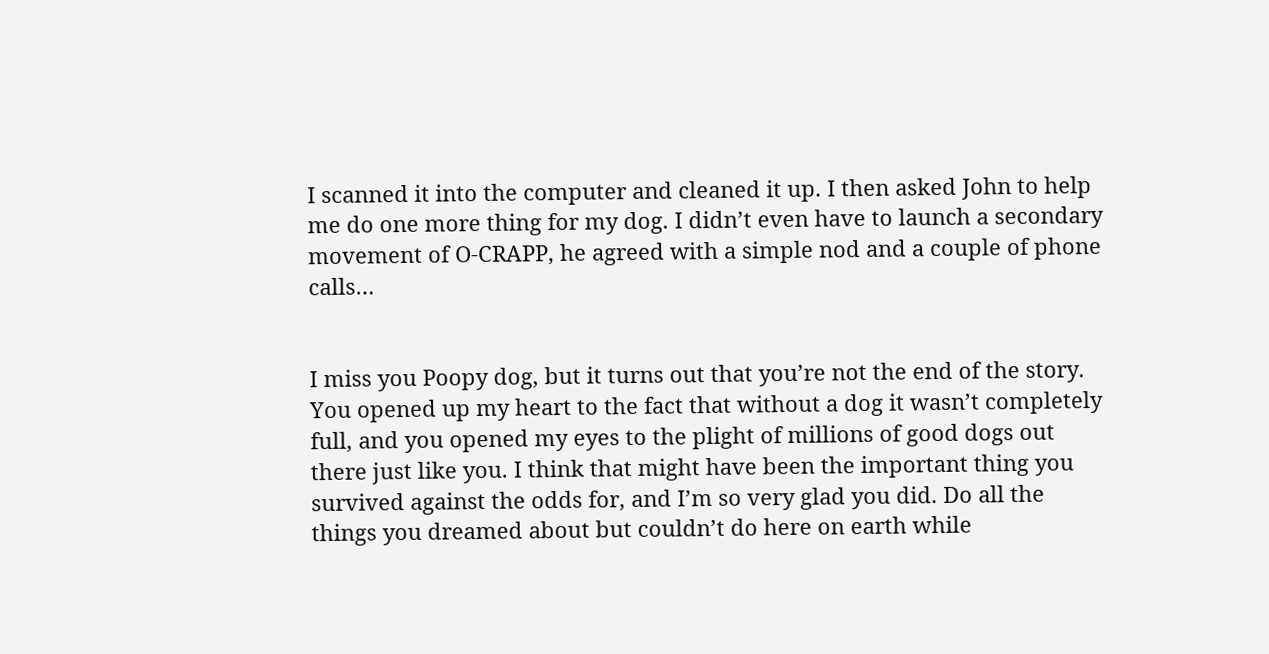I scanned it into the computer and cleaned it up. I then asked John to help me do one more thing for my dog. I didn’t even have to launch a secondary movement of O-CRAPP, he agreed with a simple nod and a couple of phone calls…


I miss you Poopy dog, but it turns out that you’re not the end of the story. You opened up my heart to the fact that without a dog it wasn’t completely full, and you opened my eyes to the plight of millions of good dogs out there just like you. I think that might have been the important thing you survived against the odds for, and I’m so very glad you did. Do all the things you dreamed about but couldn’t do here on earth while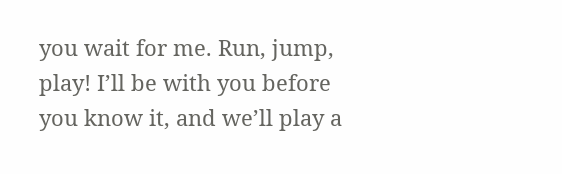you wait for me. Run, jump, play! I’ll be with you before you know it, and we’ll play a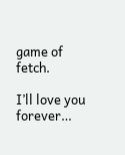game of fetch.

I’ll love you forever…